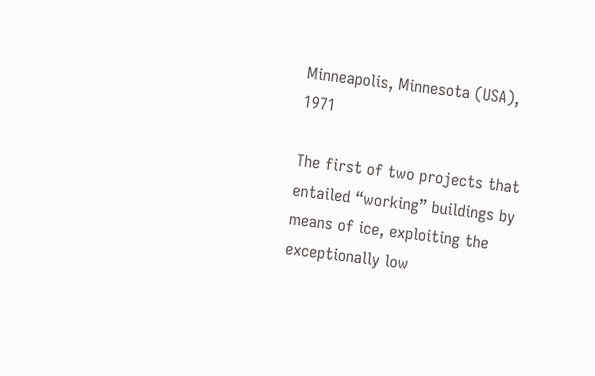Minneapolis, Minnesota (USA), 1971

The first of two projects that entailed “working” buildings by means of ice, exploiting the exceptionally low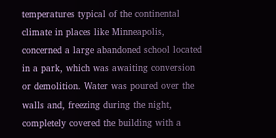temperatures typical of the continental climate in places like Minneapolis, concerned a large abandoned school located in a park, which was awaiting conversion or demolition. Water was poured over the walls and, freezing during the night, completely covered the building with a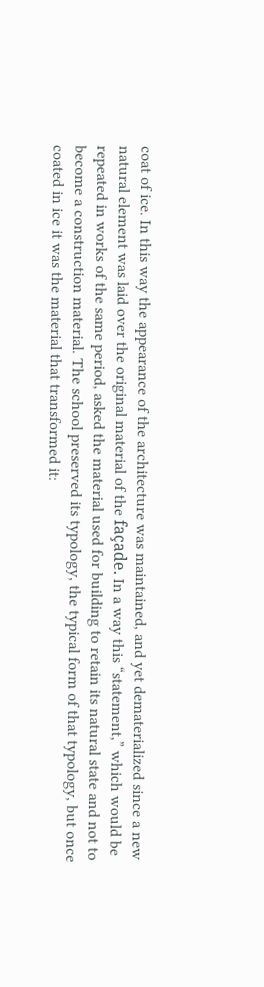coat of ice. In this way the appearance of the architecture was maintained, and yet dematerialized since a new natural element was laid over the original material of the façade. In a way this “statement,” which would be repeated in works of the same period, asked the material used for building to retain its natural state and not to become a construction material. The school preserved its typology, the typical form of that typology, but once coated in ice it was the material that transformed it: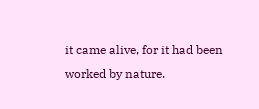it came alive, for it had been worked by nature.